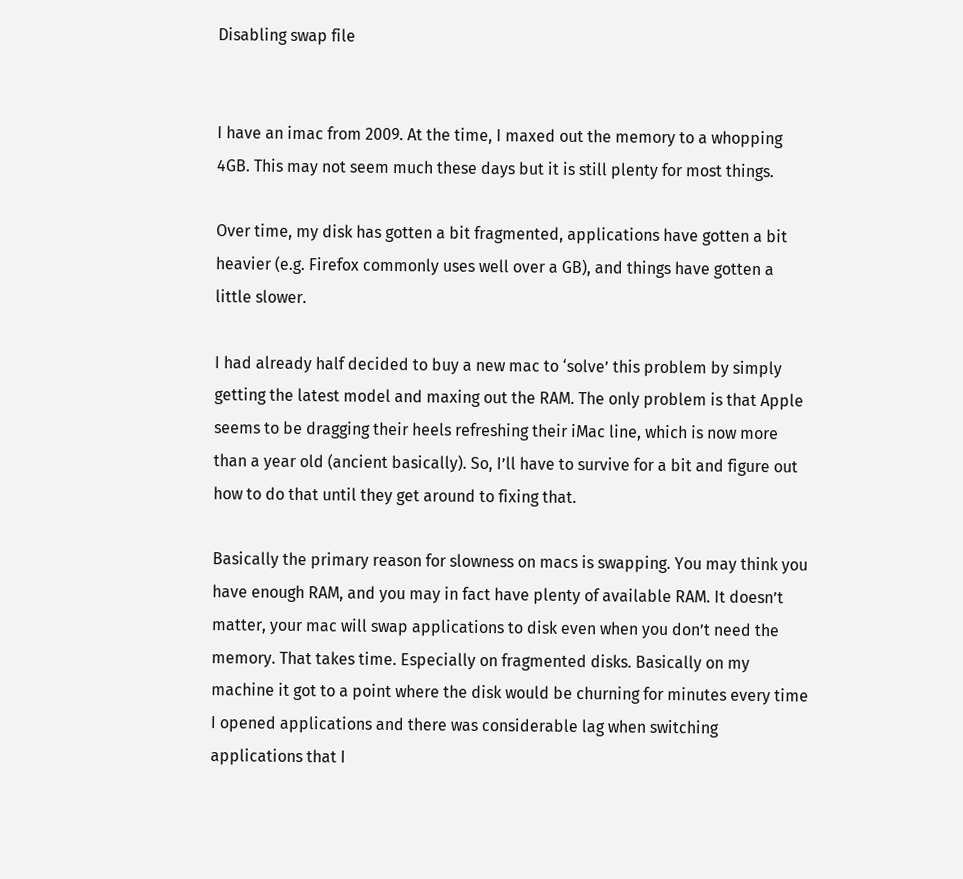Disabling swap file


I have an imac from 2009. At the time, I maxed out the memory to a whopping 4GB. This may not seem much these days but it is still plenty for most things.

Over time, my disk has gotten a bit fragmented, applications have gotten a bit heavier (e.g. Firefox commonly uses well over a GB), and things have gotten a little slower.

I had already half decided to buy a new mac to ‘solve’ this problem by simply getting the latest model and maxing out the RAM. The only problem is that Apple seems to be dragging their heels refreshing their iMac line, which is now more than a year old (ancient basically). So, I’ll have to survive for a bit and figure out how to do that until they get around to fixing that.

Basically the primary reason for slowness on macs is swapping. You may think you have enough RAM, and you may in fact have plenty of available RAM. It doesn’t matter, your mac will swap applications to disk even when you don’t need the memory. That takes time. Especially on fragmented disks. Basically on my machine it got to a point where the disk would be churning for minutes every time I opened applications and there was considerable lag when switching applications that I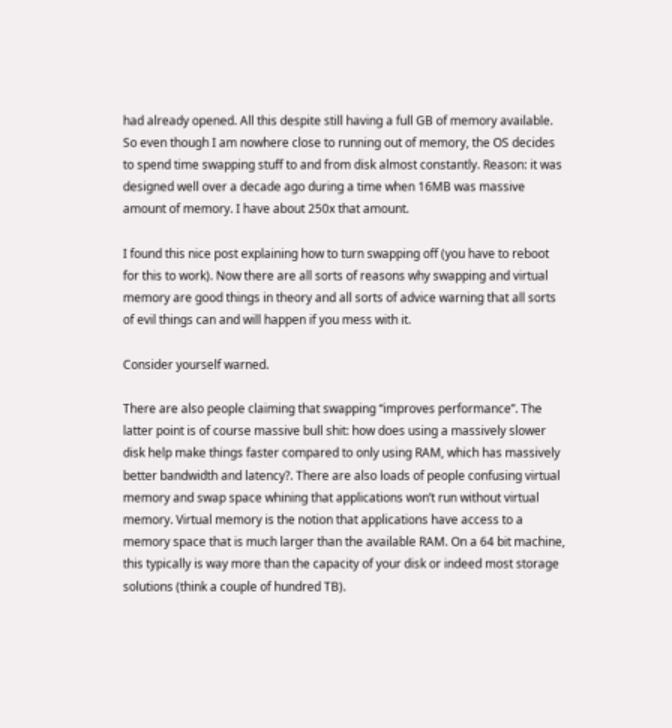had already opened. All this despite still having a full GB of memory available. So even though I am nowhere close to running out of memory, the OS decides to spend time swapping stuff to and from disk almost constantly. Reason: it was designed well over a decade ago during a time when 16MB was massive amount of memory. I have about 250x that amount.

I found this nice post explaining how to turn swapping off (you have to reboot for this to work). Now there are all sorts of reasons why swapping and virtual memory are good things in theory and all sorts of advice warning that all sorts of evil things can and will happen if you mess with it.

Consider yourself warned.

There are also people claiming that swapping “improves performance”. The latter point is of course massive bull shit: how does using a massively slower disk help make things faster compared to only using RAM, which has massively better bandwidth and latency?. There are also loads of people confusing virtual memory and swap space whining that applications won’t run without virtual memory. Virtual memory is the notion that applications have access to a memory space that is much larger than the available RAM. On a 64 bit machine, this typically is way more than the capacity of your disk or indeed most storage solutions (think a couple of hundred TB).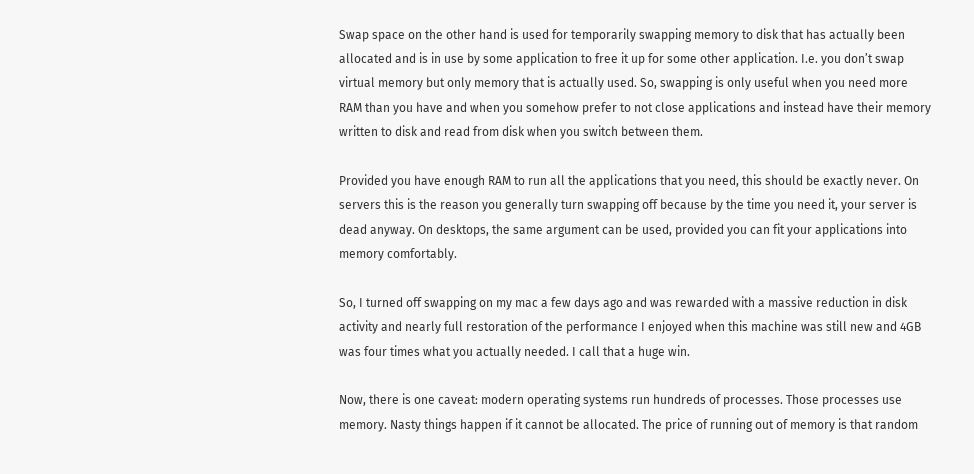Swap space on the other hand is used for temporarily swapping memory to disk that has actually been allocated and is in use by some application to free it up for some other application. I.e. you don’t swap virtual memory but only memory that is actually used. So, swapping is only useful when you need more RAM than you have and when you somehow prefer to not close applications and instead have their memory written to disk and read from disk when you switch between them.

Provided you have enough RAM to run all the applications that you need, this should be exactly never. On servers this is the reason you generally turn swapping off because by the time you need it, your server is dead anyway. On desktops, the same argument can be used, provided you can fit your applications into memory comfortably.

So, I turned off swapping on my mac a few days ago and was rewarded with a massive reduction in disk activity and nearly full restoration of the performance I enjoyed when this machine was still new and 4GB was four times what you actually needed. I call that a huge win.

Now, there is one caveat: modern operating systems run hundreds of processes. Those processes use memory. Nasty things happen if it cannot be allocated. The price of running out of memory is that random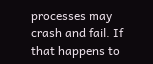processes may crash and fail. If that happens to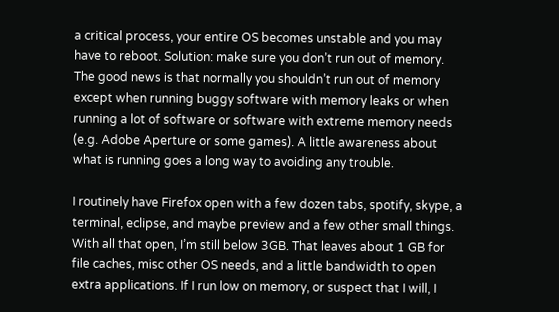a critical process, your entire OS becomes unstable and you may have to reboot. Solution: make sure you don’t run out of memory. The good news is that normally you shouldn’t run out of memory except when running buggy software with memory leaks or when running a lot of software or software with extreme memory needs (e.g. Adobe Aperture or some games). A little awareness about what is running goes a long way to avoiding any trouble.

I routinely have Firefox open with a few dozen tabs, spotify, skype, a terminal, eclipse, and maybe preview and a few other small things. With all that open, I’m still below 3GB. That leaves about 1 GB for file caches, misc other OS needs, and a little bandwidth to open extra applications. If I run low on memory, or suspect that I will, I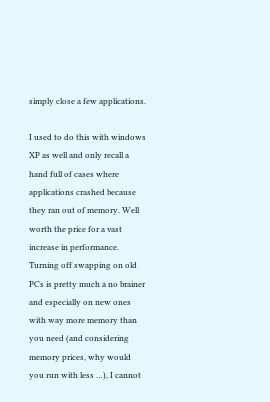simply close a few applications.

I used to do this with windows XP as well and only recall a hand full of cases where applications crashed because they ran out of memory. Well worth the price for a vast increase in performance. Turning off swapping on old PCs is pretty much a no brainer and especially on new ones with way more memory than you need (and considering memory prices, why would you run with less …), I cannot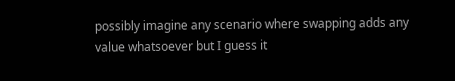possibly imagine any scenario where swapping adds any value whatsoever but I guess it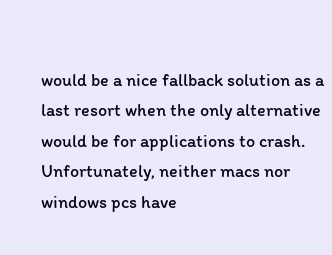would be a nice fallback solution as a last resort when the only alternative would be for applications to crash. Unfortunately, neither macs nor windows pcs have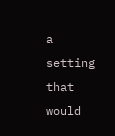a setting that would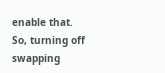enable that. So, turning off swapping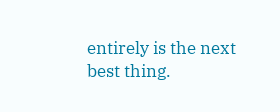entirely is the next best thing.